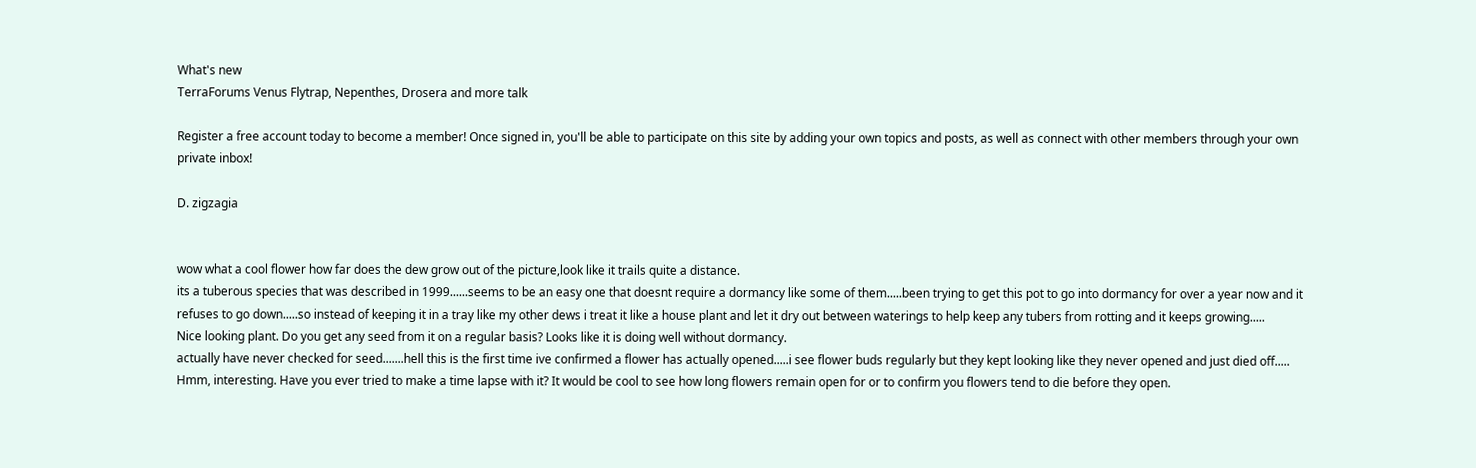What's new
TerraForums Venus Flytrap, Nepenthes, Drosera and more talk

Register a free account today to become a member! Once signed in, you'll be able to participate on this site by adding your own topics and posts, as well as connect with other members through your own private inbox!

D. zigzagia


wow what a cool flower how far does the dew grow out of the picture,look like it trails quite a distance.
its a tuberous species that was described in 1999......seems to be an easy one that doesnt require a dormancy like some of them.....been trying to get this pot to go into dormancy for over a year now and it refuses to go down.....so instead of keeping it in a tray like my other dews i treat it like a house plant and let it dry out between waterings to help keep any tubers from rotting and it keeps growing.....
Nice looking plant. Do you get any seed from it on a regular basis? Looks like it is doing well without dormancy.
actually have never checked for seed.......hell this is the first time ive confirmed a flower has actually opened.....i see flower buds regularly but they kept looking like they never opened and just died off.....
Hmm, interesting. Have you ever tried to make a time lapse with it? It would be cool to see how long flowers remain open for or to confirm you flowers tend to die before they open.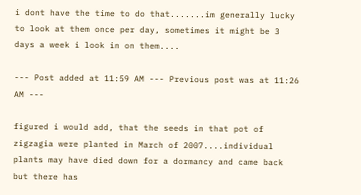i dont have the time to do that.......im generally lucky to look at them once per day, sometimes it might be 3 days a week i look in on them....

--- Post added at 11:59 AM --- Previous post was at 11:26 AM ---

figured i would add, that the seeds in that pot of zigzagia were planted in March of 2007....individual plants may have died down for a dormancy and came back but there has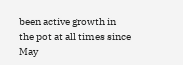been active growth in the pot at all times since May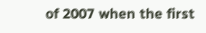of 2007 when the first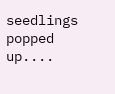seedlings popped up....